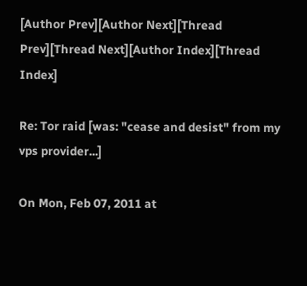[Author Prev][Author Next][Thread Prev][Thread Next][Author Index][Thread Index]

Re: Tor raid [was: "cease and desist" from my vps provider...]

On Mon, Feb 07, 2011 at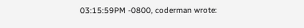03:15:59PM -0800, coderman wrote: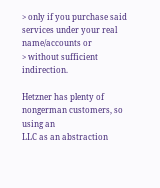> only if you purchase said services under your real name/accounts or
> without sufficient indirection.

Hetzner has plenty of nongerman customers, so using an
LLC as an abstraction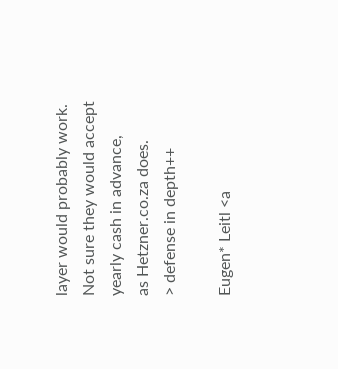layer would probably work.
Not sure they would accept yearly cash in advance,
as Hetzner.co.za does.
> defense in depth++

Eugen* Leitl <a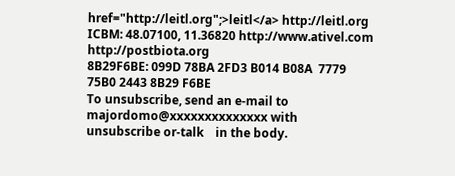href="http://leitl.org";>leitl</a> http://leitl.org
ICBM: 48.07100, 11.36820 http://www.ativel.com http://postbiota.org
8B29F6BE: 099D 78BA 2FD3 B014 B08A  7779 75B0 2443 8B29 F6BE
To unsubscribe, send an e-mail to majordomo@xxxxxxxxxxxxxx with
unsubscribe or-talk    in the body.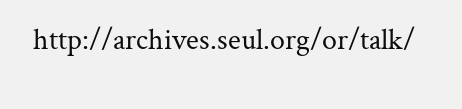http://archives.seul.org/or/talk/